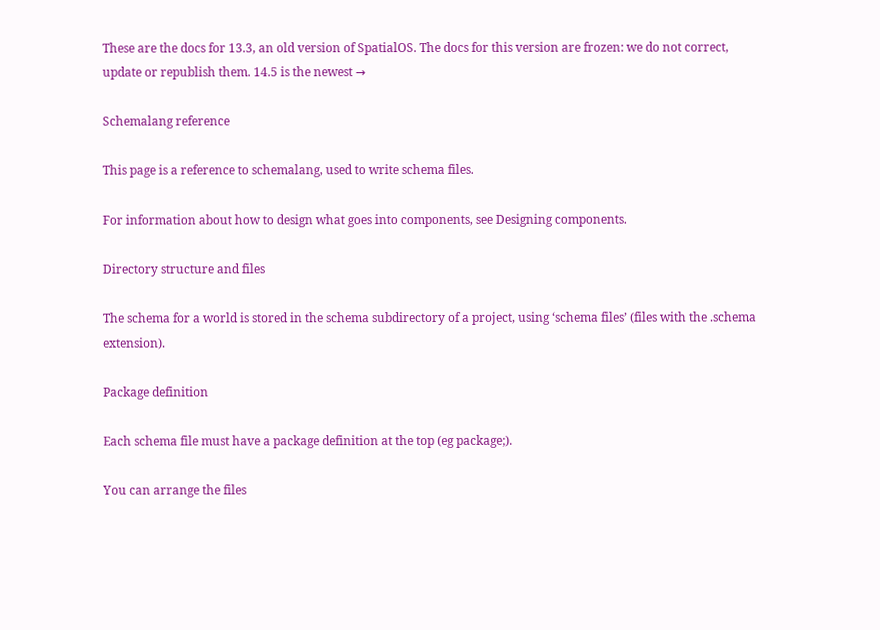These are the docs for 13.3, an old version of SpatialOS. The docs for this version are frozen: we do not correct, update or republish them. 14.5 is the newest →

Schemalang reference

This page is a reference to schemalang, used to write schema files.

For information about how to design what goes into components, see Designing components.

Directory structure and files

The schema for a world is stored in the schema subdirectory of a project, using ‘schema files’ (files with the .schema extension).

Package definition

Each schema file must have a package definition at the top (eg package;).

You can arrange the files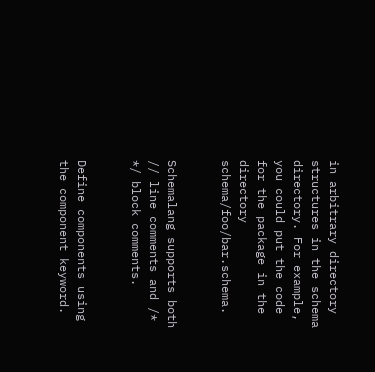in arbitrary directory structures in the schema directory. For example, you could put the code for the package in the directory schema/foo/bar.schema.


Schemalang supports both // line comments and /* */ block comments.


Define components using the component keyword.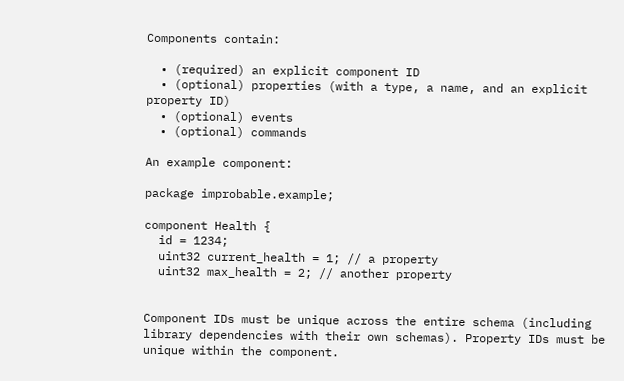Components contain:

  • (required) an explicit component ID
  • (optional) properties (with a type, a name, and an explicit property ID)
  • (optional) events
  • (optional) commands

An example component:

package improbable.example;

component Health {
  id = 1234;
  uint32 current_health = 1; // a property
  uint32 max_health = 2; // another property


Component IDs must be unique across the entire schema (including library dependencies with their own schemas). Property IDs must be unique within the component.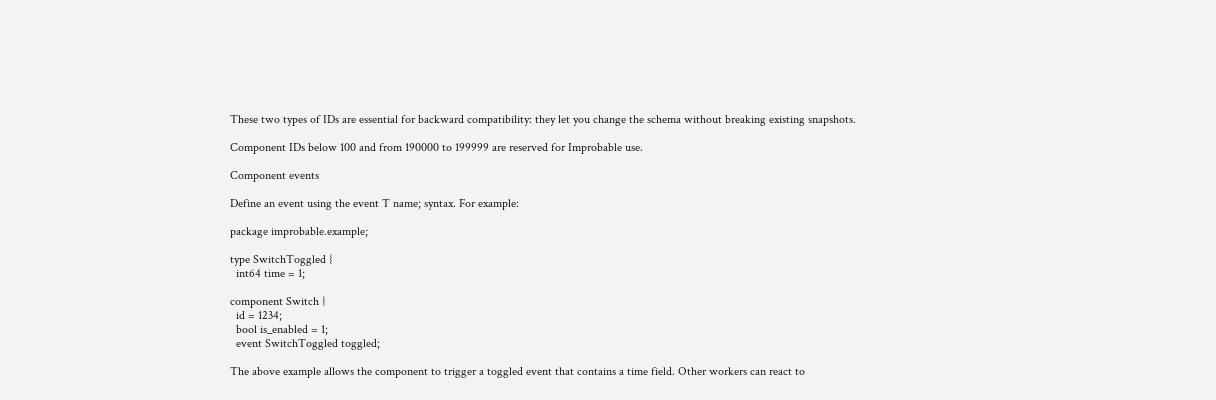These two types of IDs are essential for backward compatibility: they let you change the schema without breaking existing snapshots.

Component IDs below 100 and from 190000 to 199999 are reserved for Improbable use.

Component events

Define an event using the event T name; syntax. For example:

package improbable.example;

type SwitchToggled {
  int64 time = 1;

component Switch {
  id = 1234;
  bool is_enabled = 1;
  event SwitchToggled toggled;

The above example allows the component to trigger a toggled event that contains a time field. Other workers can react to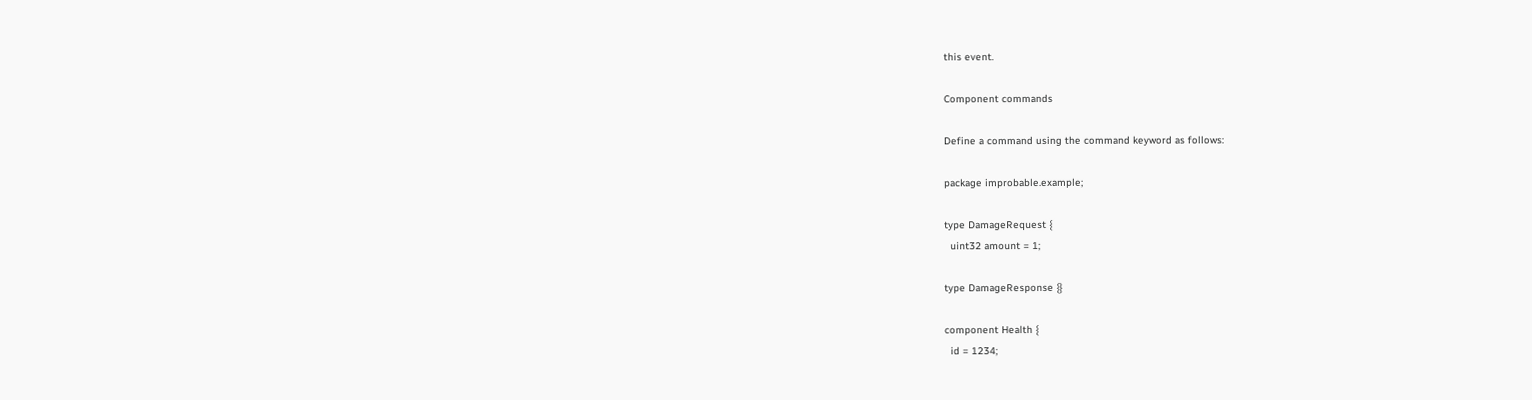this event.

Component commands

Define a command using the command keyword as follows:

package improbable.example;

type DamageRequest {
  uint32 amount = 1;

type DamageResponse {}

component Health {
  id = 1234;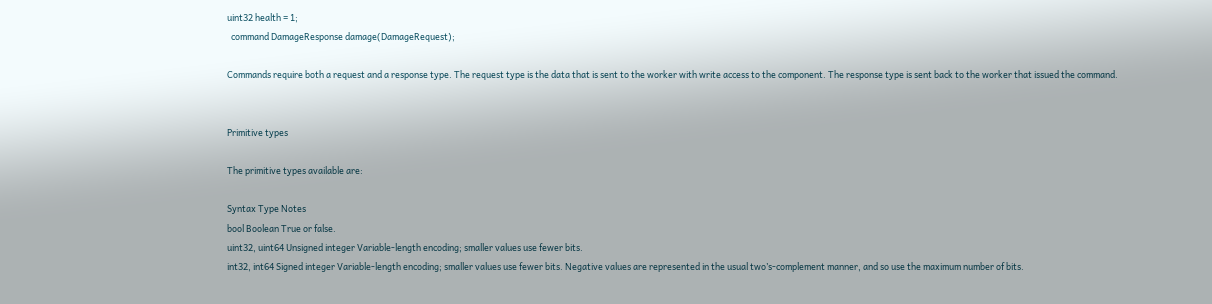uint32 health = 1;
  command DamageResponse damage(DamageRequest);

Commands require both a request and a response type. The request type is the data that is sent to the worker with write access to the component. The response type is sent back to the worker that issued the command.


Primitive types

The primitive types available are:

Syntax Type Notes
bool Boolean True or false.
uint32, uint64 Unsigned integer Variable-length encoding; smaller values use fewer bits.
int32, int64 Signed integer Variable-length encoding; smaller values use fewer bits. Negative values are represented in the usual two’s-complement manner, and so use the maximum number of bits.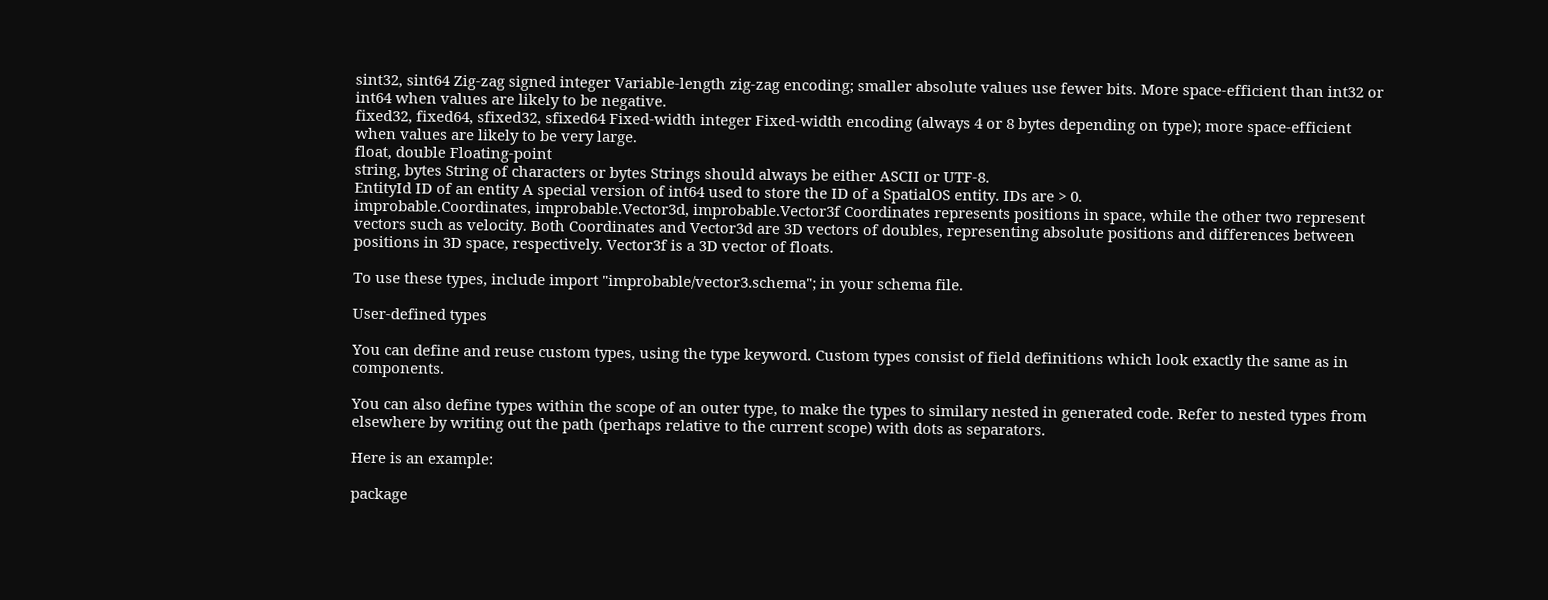sint32, sint64 Zig-zag signed integer Variable-length zig-zag encoding; smaller absolute values use fewer bits. More space-efficient than int32 or int64 when values are likely to be negative.
fixed32, fixed64, sfixed32, sfixed64 Fixed-width integer Fixed-width encoding (always 4 or 8 bytes depending on type); more space-efficient when values are likely to be very large.
float, double Floating-point
string, bytes String of characters or bytes Strings should always be either ASCII or UTF-8.
EntityId ID of an entity A special version of int64 used to store the ID of a SpatialOS entity. IDs are > 0.
improbable.Coordinates, improbable.Vector3d, improbable.Vector3f Coordinates represents positions in space, while the other two represent vectors such as velocity. Both Coordinates and Vector3d are 3D vectors of doubles, representing absolute positions and differences between positions in 3D space, respectively. Vector3f is a 3D vector of floats.

To use these types, include import "improbable/vector3.schema"; in your schema file.

User-defined types

You can define and reuse custom types, using the type keyword. Custom types consist of field definitions which look exactly the same as in components.

You can also define types within the scope of an outer type, to make the types to similary nested in generated code. Refer to nested types from elsewhere by writing out the path (perhaps relative to the current scope) with dots as separators.

Here is an example:

package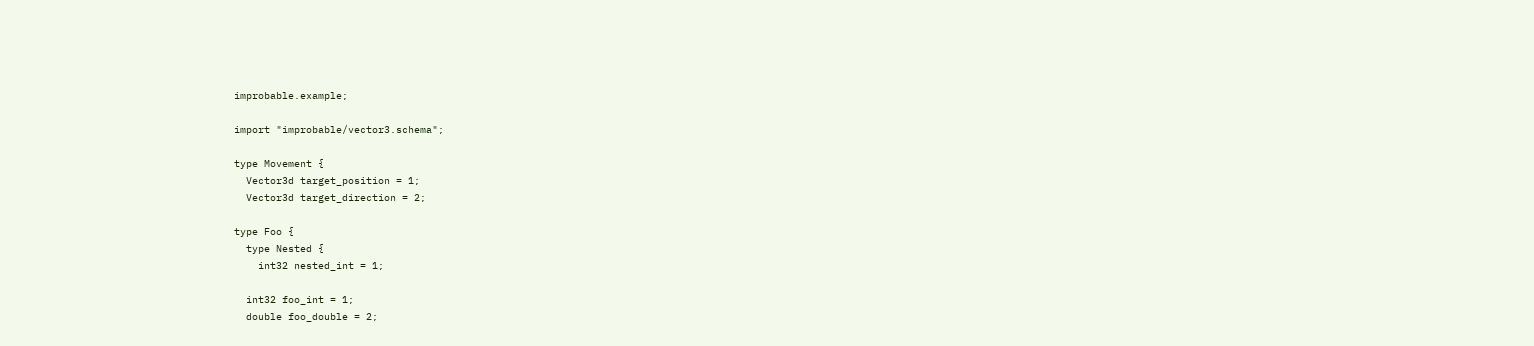improbable.example;

import "improbable/vector3.schema";

type Movement {
  Vector3d target_position = 1;
  Vector3d target_direction = 2;

type Foo {
  type Nested {
    int32 nested_int = 1;

  int32 foo_int = 1;
  double foo_double = 2;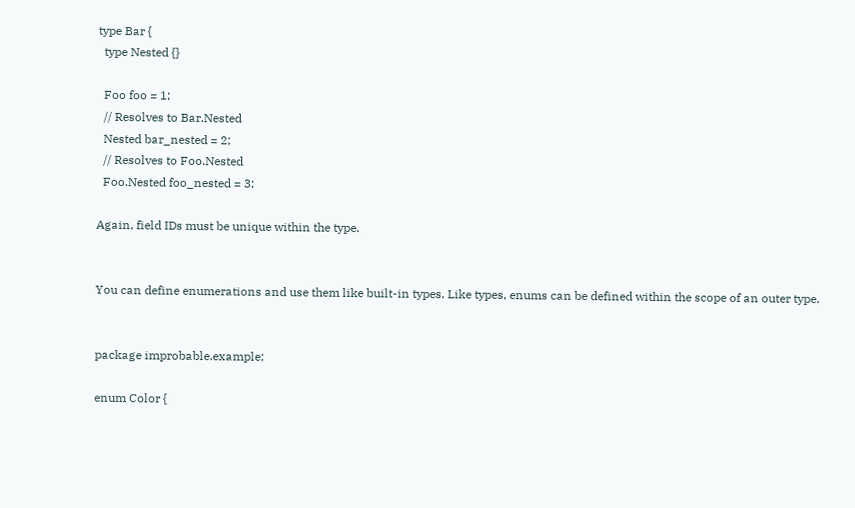type Bar {
  type Nested {}

  Foo foo = 1;
  // Resolves to Bar.Nested
  Nested bar_nested = 2;
  // Resolves to Foo.Nested
  Foo.Nested foo_nested = 3;

Again, field IDs must be unique within the type.


You can define enumerations and use them like built-in types. Like types, enums can be defined within the scope of an outer type.


package improbable.example;

enum Color {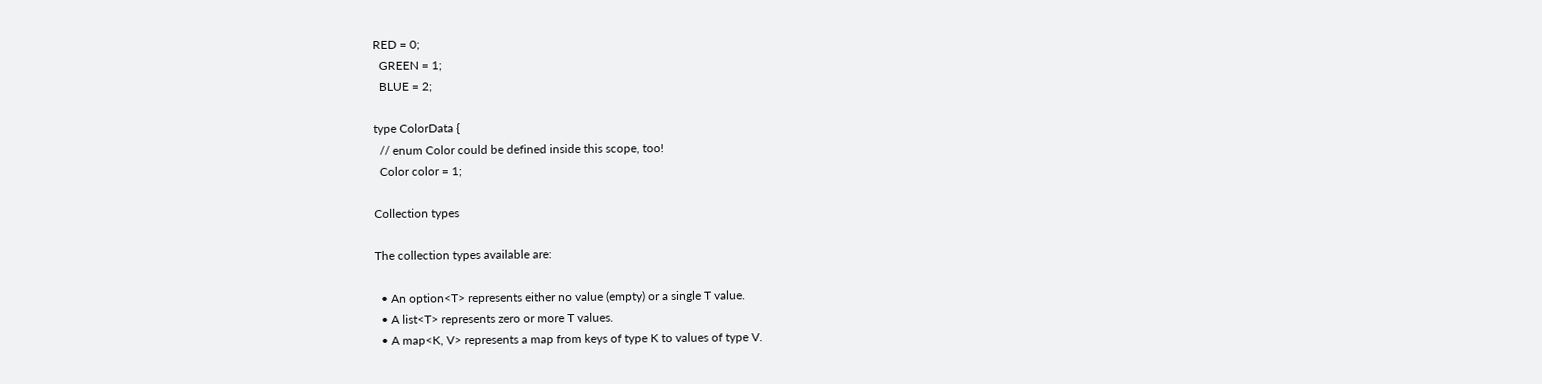RED = 0;
  GREEN = 1;
  BLUE = 2;

type ColorData {
  // enum Color could be defined inside this scope, too!
  Color color = 1;

Collection types

The collection types available are:

  • An option<T> represents either no value (empty) or a single T value.
  • A list<T> represents zero or more T values.
  • A map<K, V> represents a map from keys of type K to values of type V.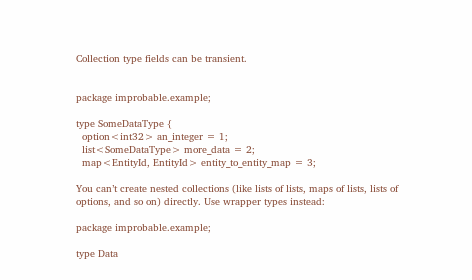Collection type fields can be transient.


package improbable.example;

type SomeDataType {
  option<int32> an_integer = 1;
  list<SomeDataType> more_data = 2;
  map<EntityId, EntityId> entity_to_entity_map = 3;

You can’t create nested collections (like lists of lists, maps of lists, lists of options, and so on) directly. Use wrapper types instead:

package improbable.example;

type Data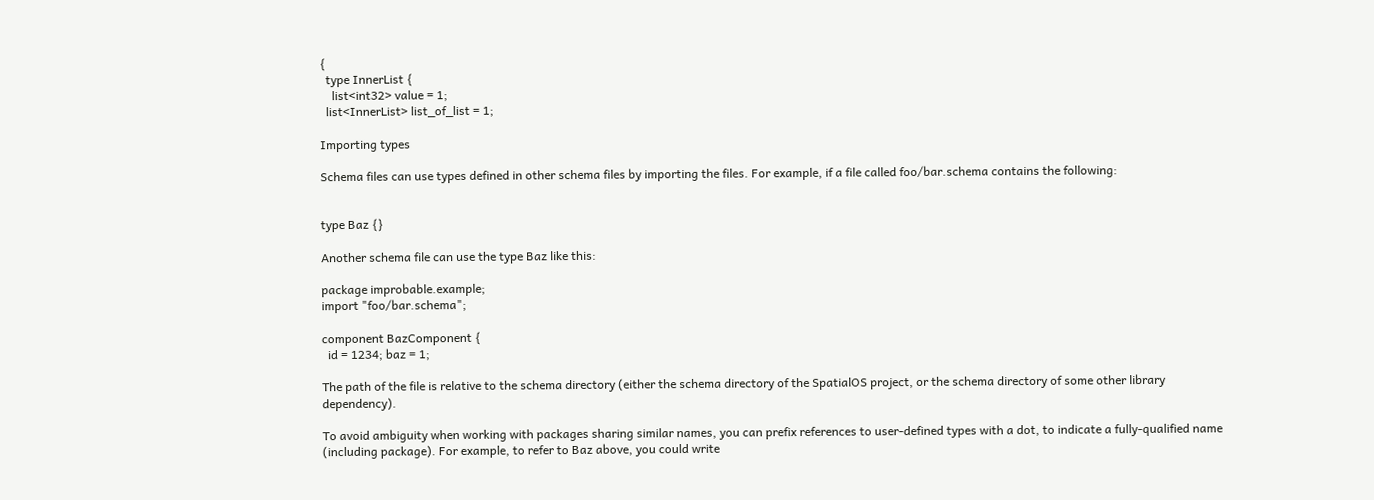{
  type InnerList {
    list<int32> value = 1;
  list<InnerList> list_of_list = 1;

Importing types

Schema files can use types defined in other schema files by importing the files. For example, if a file called foo/bar.schema contains the following:


type Baz {}

Another schema file can use the type Baz like this:

package improbable.example;
import "foo/bar.schema";

component BazComponent {
  id = 1234; baz = 1;

The path of the file is relative to the schema directory (either the schema directory of the SpatialOS project, or the schema directory of some other library dependency).

To avoid ambiguity when working with packages sharing similar names, you can prefix references to user-defined types with a dot, to indicate a fully-qualified name (including package). For example, to refer to Baz above, you could write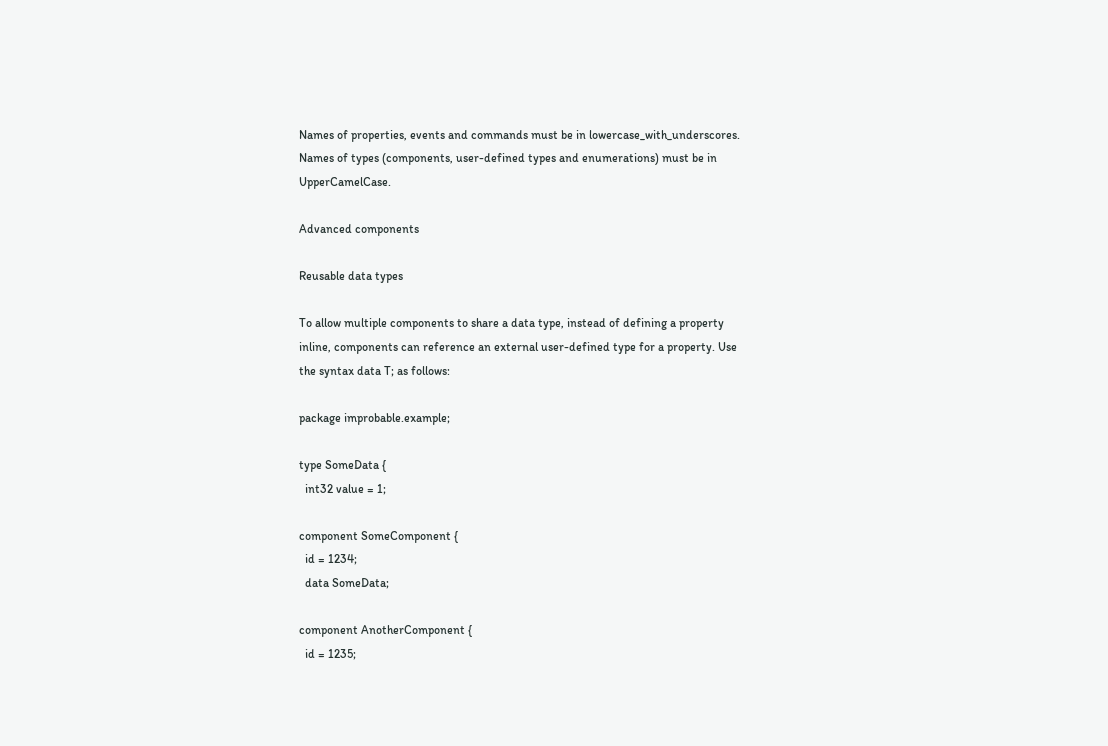Names of properties, events and commands must be in lowercase_with_underscores. Names of types (components, user-defined types and enumerations) must be in UpperCamelCase.

Advanced components

Reusable data types

To allow multiple components to share a data type, instead of defining a property inline, components can reference an external user-defined type for a property. Use the syntax data T; as follows:

package improbable.example;

type SomeData {
  int32 value = 1;

component SomeComponent {
  id = 1234;
  data SomeData;

component AnotherComponent {
  id = 1235;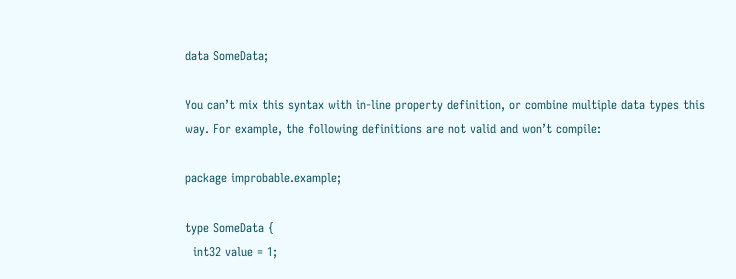data SomeData;

You can’t mix this syntax with in-line property definition, or combine multiple data types this way. For example, the following definitions are not valid and won’t compile:

package improbable.example;

type SomeData {
  int32 value = 1;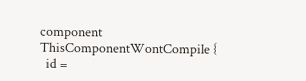component ThisComponentWontCompile {
  id =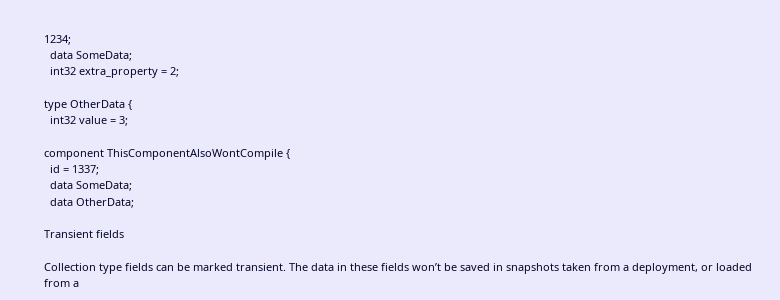1234;
  data SomeData;
  int32 extra_property = 2;

type OtherData {
  int32 value = 3;

component ThisComponentAlsoWontCompile {
  id = 1337;
  data SomeData;
  data OtherData;

Transient fields

Collection type fields can be marked transient. The data in these fields won’t be saved in snapshots taken from a deployment, or loaded from a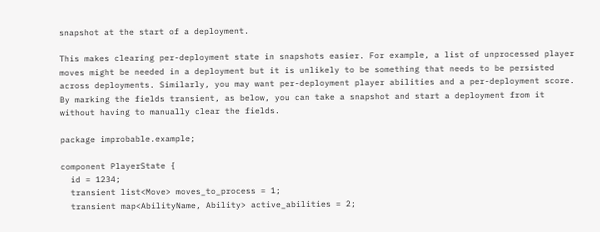snapshot at the start of a deployment.

This makes clearing per-deployment state in snapshots easier. For example, a list of unprocessed player moves might be needed in a deployment but it is unlikely to be something that needs to be persisted across deployments. Similarly, you may want per-deployment player abilities and a per-deployment score. By marking the fields transient, as below, you can take a snapshot and start a deployment from it without having to manually clear the fields.

package improbable.example;

component PlayerState {
  id = 1234;
  transient list<Move> moves_to_process = 1;
  transient map<AbilityName, Ability> active_abilities = 2;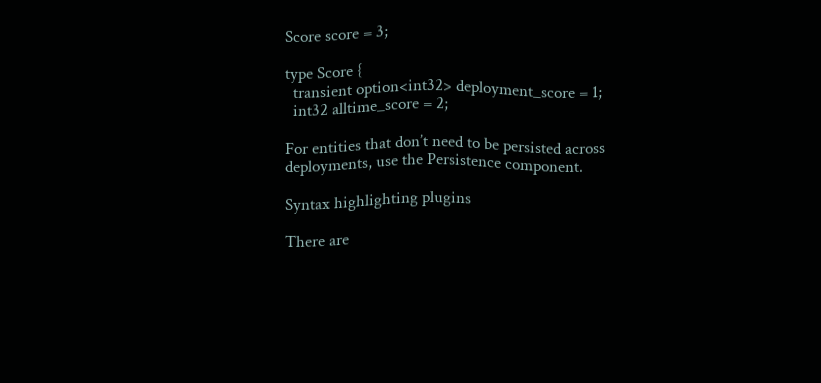Score score = 3;

type Score {
  transient option<int32> deployment_score = 1;
  int32 alltime_score = 2;

For entities that don’t need to be persisted across deployments, use the Persistence component.

Syntax highlighting plugins

There are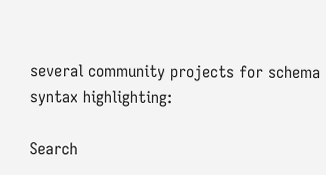several community projects for schema syntax highlighting:

Search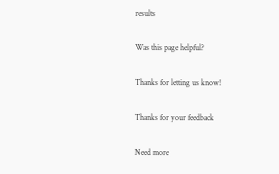results

Was this page helpful?

Thanks for letting us know!

Thanks for your feedback

Need more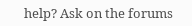help? Ask on the forums